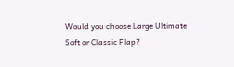Would you choose Large Ultimate Soft or Classic Flap?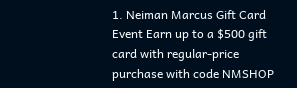1. Neiman Marcus Gift Card Event Earn up to a $500 gift card with regular-price purchase with code NMSHOP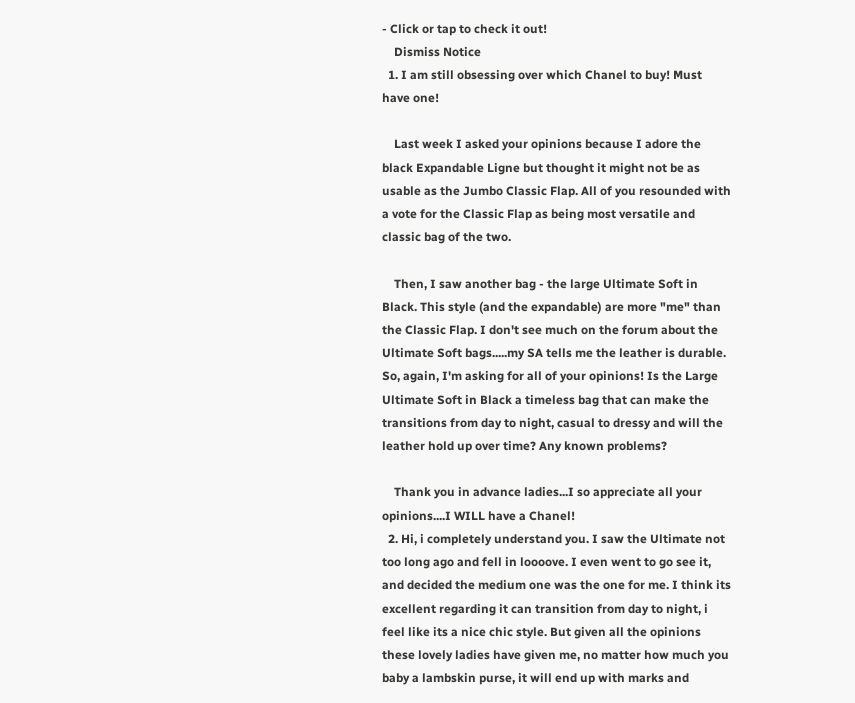- Click or tap to check it out!
    Dismiss Notice
  1. I am still obsessing over which Chanel to buy! Must have one!

    Last week I asked your opinions because I adore the black Expandable Ligne but thought it might not be as usable as the Jumbo Classic Flap. All of you resounded with a vote for the Classic Flap as being most versatile and classic bag of the two.

    Then, I saw another bag - the large Ultimate Soft in Black. This style (and the expandable) are more "me" than the Classic Flap. I don't see much on the forum about the Ultimate Soft bags.....my SA tells me the leather is durable. So, again, I'm asking for all of your opinions! Is the Large Ultimate Soft in Black a timeless bag that can make the transitions from day to night, casual to dressy and will the leather hold up over time? Any known problems?

    Thank you in advance ladies...I so appreciate all your opinions....I WILL have a Chanel!
  2. Hi, i completely understand you. I saw the Ultimate not too long ago and fell in loooove. I even went to go see it, and decided the medium one was the one for me. I think its excellent regarding it can transition from day to night, i feel like its a nice chic style. But given all the opinions these lovely ladies have given me, no matter how much you baby a lambskin purse, it will end up with marks and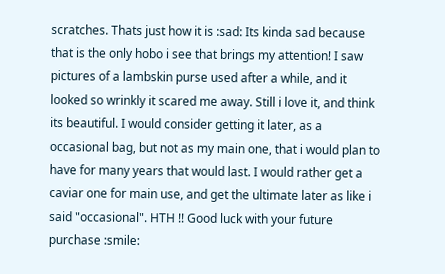scratches. Thats just how it is :sad: Its kinda sad because that is the only hobo i see that brings my attention! I saw pictures of a lambskin purse used after a while, and it looked so wrinkly it scared me away. Still i love it, and think its beautiful. I would consider getting it later, as a occasional bag, but not as my main one, that i would plan to have for many years that would last. I would rather get a caviar one for main use, and get the ultimate later as like i said "occasional". HTH !! Good luck with your future purchase :smile: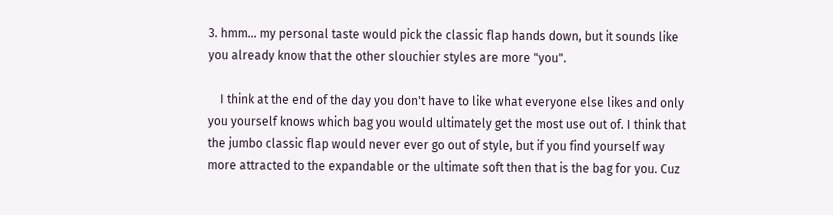3. hmm... my personal taste would pick the classic flap hands down, but it sounds like you already know that the other slouchier styles are more "you".

    I think at the end of the day you don't have to like what everyone else likes and only you yourself knows which bag you would ultimately get the most use out of. I think that the jumbo classic flap would never ever go out of style, but if you find yourself way more attracted to the expandable or the ultimate soft then that is the bag for you. Cuz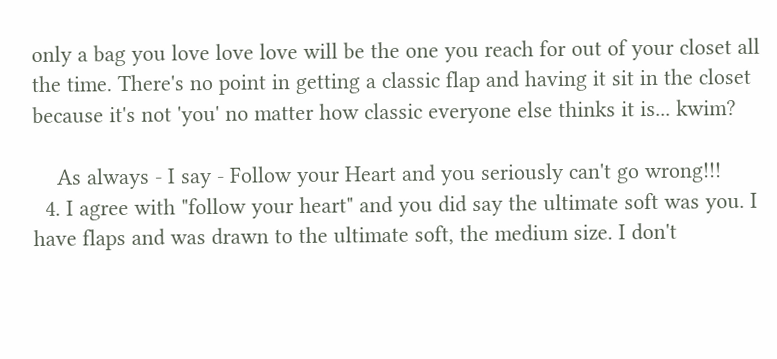only a bag you love love love will be the one you reach for out of your closet all the time. There's no point in getting a classic flap and having it sit in the closet because it's not 'you' no matter how classic everyone else thinks it is... kwim?

    As always - I say - Follow your Heart and you seriously can't go wrong!!!
  4. I agree with "follow your heart" and you did say the ultimate soft was you. I have flaps and was drawn to the ultimate soft, the medium size. I don't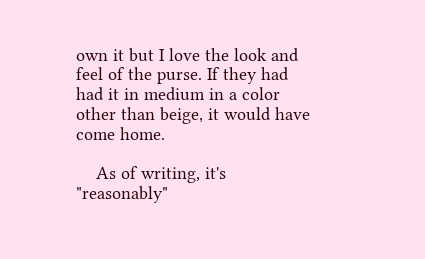own it but I love the look and feel of the purse. If they had had it in medium in a color other than beige, it would have come home.

    As of writing, it's "reasonably"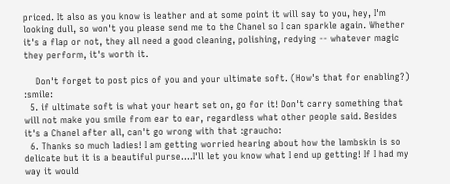priced. It also as you know is leather and at some point it will say to you, hey, I'm looking dull, so won't you please send me to the Chanel so I can sparkle again. Whether it's a flap or not, they all need a good cleaning, polishing, redying -- whatever magic they perform, it's worth it.

    Don't forget to post pics of you and your ultimate soft. (How's that for enabling?) :smile:
  5. if ultimate soft is what your heart set on, go for it! Don't carry something that will not make you smile from ear to ear, regardless what other people said. Besides it's a Chanel after all, can't go wrong with that :graucho:
  6. Thanks so much ladies! I am getting worried hearing about how the lambskin is so delicate but it is a beautiful purse....I'll let you know what I end up getting! If I had my way it would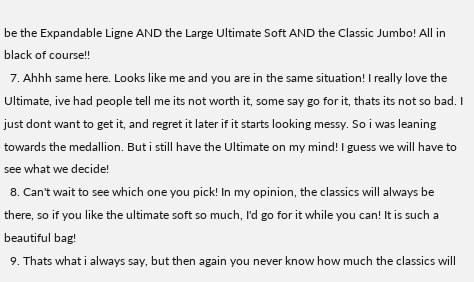be the Expandable Ligne AND the Large Ultimate Soft AND the Classic Jumbo! All in black of course!!
  7. Ahhh same here. Looks like me and you are in the same situation! I really love the Ultimate, ive had people tell me its not worth it, some say go for it, thats its not so bad. I just dont want to get it, and regret it later if it starts looking messy. So i was leaning towards the medallion. But i still have the Ultimate on my mind! I guess we will have to see what we decide!
  8. Can't wait to see which one you pick! In my opinion, the classics will always be there, so if you like the ultimate soft so much, I'd go for it while you can! It is such a beautiful bag!
  9. Thats what i always say, but then again you never know how much the classics will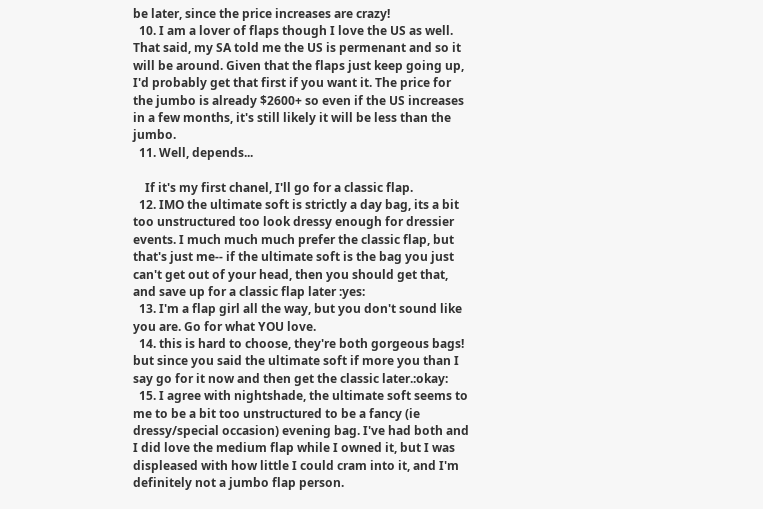be later, since the price increases are crazy!
  10. I am a lover of flaps though I love the US as well. That said, my SA told me the US is permenant and so it will be around. Given that the flaps just keep going up, I'd probably get that first if you want it. The price for the jumbo is already $2600+ so even if the US increases in a few months, it's still likely it will be less than the jumbo.
  11. Well, depends...

    If it's my first chanel, I'll go for a classic flap.
  12. IMO the ultimate soft is strictly a day bag, its a bit too unstructured too look dressy enough for dressier events. I much much much prefer the classic flap, but that's just me-- if the ultimate soft is the bag you just can't get out of your head, then you should get that, and save up for a classic flap later :yes:
  13. I'm a flap girl all the way, but you don't sound like you are. Go for what YOU love.
  14. this is hard to choose, they're both gorgeous bags! but since you said the ultimate soft if more you than I say go for it now and then get the classic later.:okay:
  15. I agree with nightshade, the ultimate soft seems to me to be a bit too unstructured to be a fancy (ie dressy/special occasion) evening bag. I've had both and I did love the medium flap while I owned it, but I was displeased with how little I could cram into it, and I'm definitely not a jumbo flap person.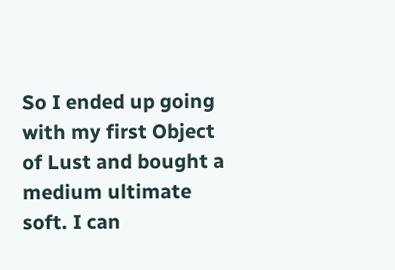So I ended up going with my first Object of Lust and bought a medium ultimate soft. I can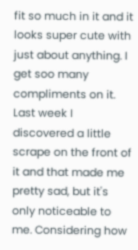fit so much in it and it looks super cute with just about anything. I get soo many compliments on it. Last week I discovered a little scrape on the front of it and that made me pretty sad, but it's only noticeable to me. Considering how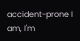accident-prone I am, I'm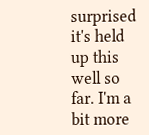surprised it's held up this well so far. I'm a bit more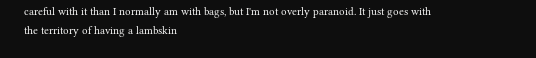careful with it than I normally am with bags, but I'm not overly paranoid. It just goes with the territory of having a lambskin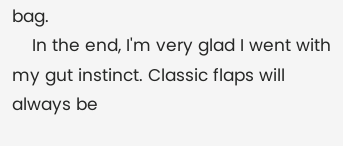bag.
    In the end, I'm very glad I went with my gut instinct. Classic flaps will always be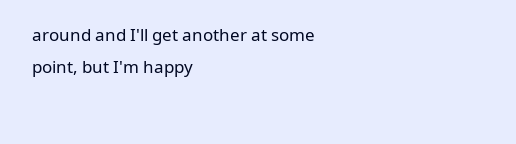around and I'll get another at some point, but I'm happy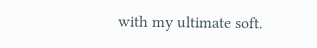with my ultimate soft.